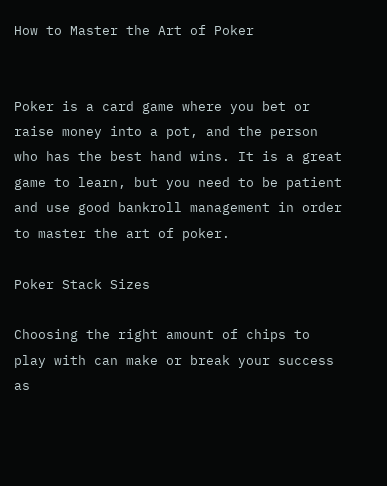How to Master the Art of Poker


Poker is a card game where you bet or raise money into a pot, and the person who has the best hand wins. It is a great game to learn, but you need to be patient and use good bankroll management in order to master the art of poker.

Poker Stack Sizes

Choosing the right amount of chips to play with can make or break your success as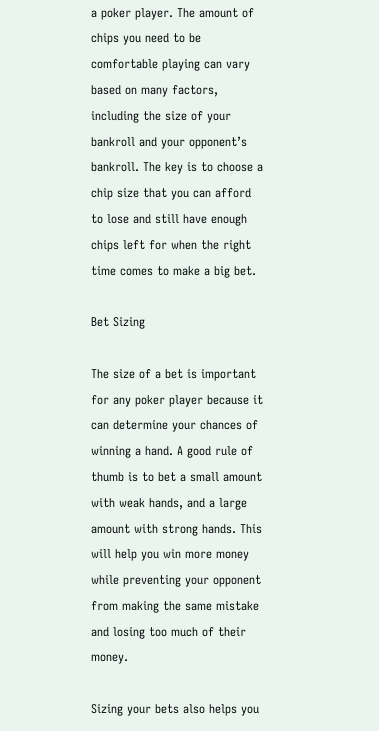a poker player. The amount of chips you need to be comfortable playing can vary based on many factors, including the size of your bankroll and your opponent’s bankroll. The key is to choose a chip size that you can afford to lose and still have enough chips left for when the right time comes to make a big bet.

Bet Sizing

The size of a bet is important for any poker player because it can determine your chances of winning a hand. A good rule of thumb is to bet a small amount with weak hands, and a large amount with strong hands. This will help you win more money while preventing your opponent from making the same mistake and losing too much of their money.

Sizing your bets also helps you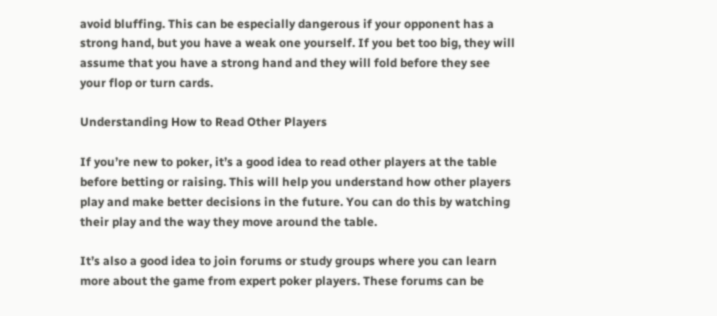avoid bluffing. This can be especially dangerous if your opponent has a strong hand, but you have a weak one yourself. If you bet too big, they will assume that you have a strong hand and they will fold before they see your flop or turn cards.

Understanding How to Read Other Players

If you’re new to poker, it’s a good idea to read other players at the table before betting or raising. This will help you understand how other players play and make better decisions in the future. You can do this by watching their play and the way they move around the table.

It’s also a good idea to join forums or study groups where you can learn more about the game from expert poker players. These forums can be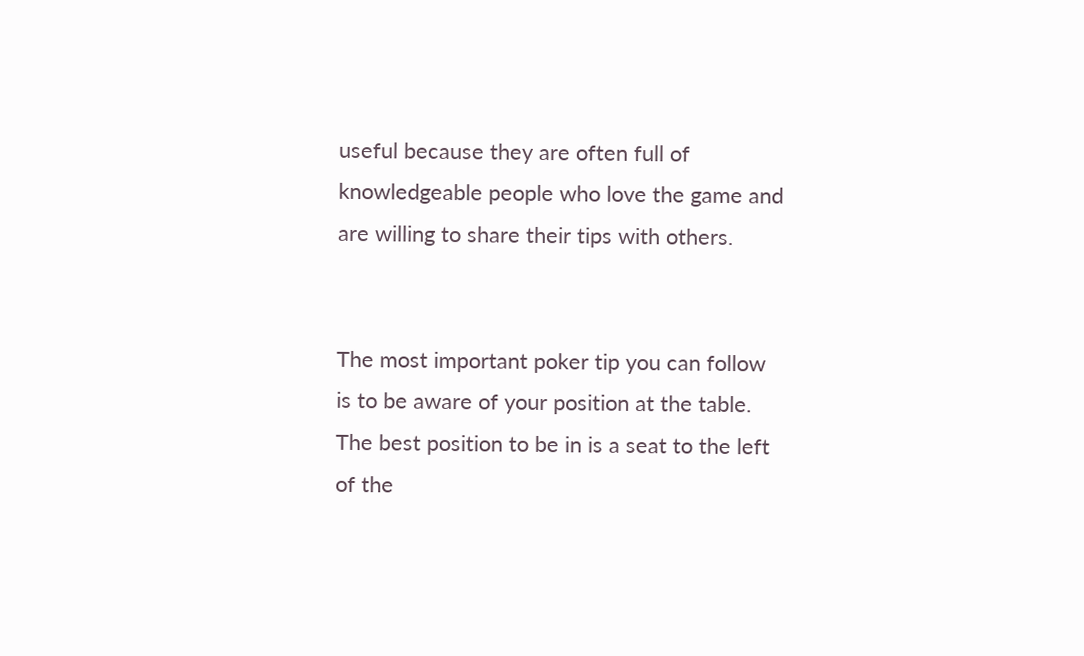useful because they are often full of knowledgeable people who love the game and are willing to share their tips with others.


The most important poker tip you can follow is to be aware of your position at the table. The best position to be in is a seat to the left of the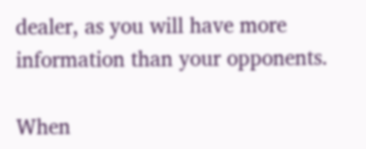dealer, as you will have more information than your opponents.

When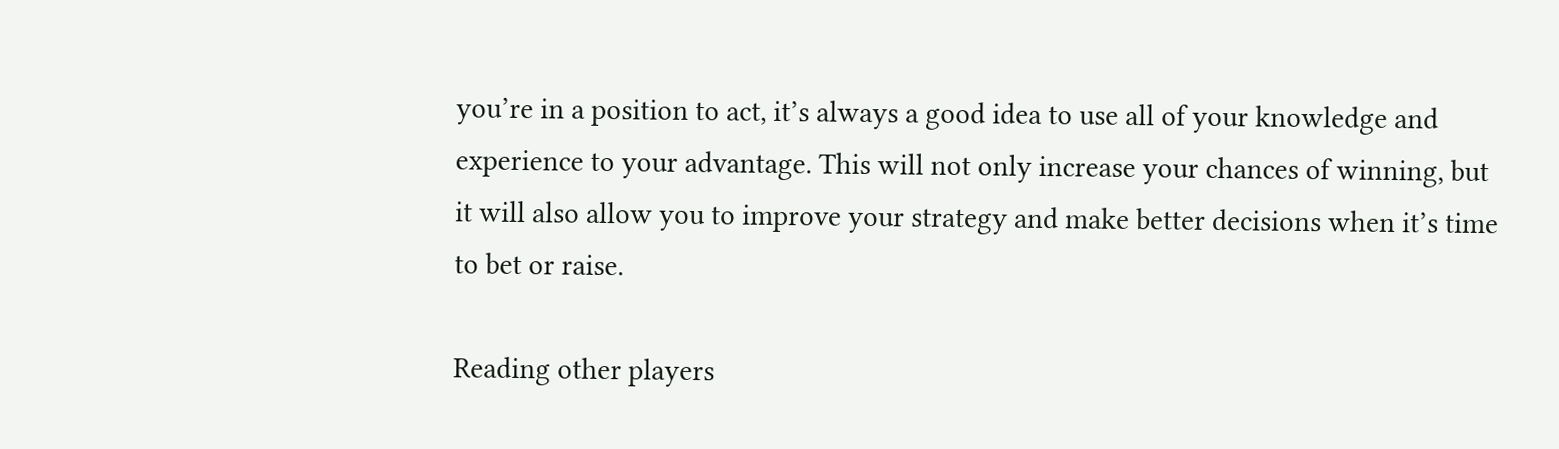you’re in a position to act, it’s always a good idea to use all of your knowledge and experience to your advantage. This will not only increase your chances of winning, but it will also allow you to improve your strategy and make better decisions when it’s time to bet or raise.

Reading other players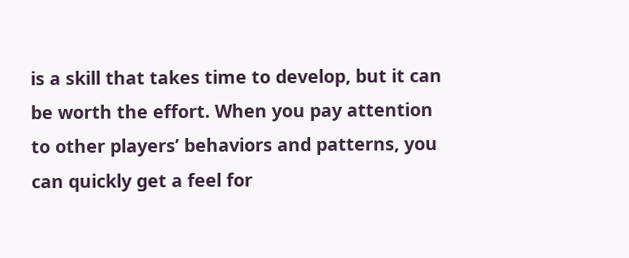is a skill that takes time to develop, but it can be worth the effort. When you pay attention to other players’ behaviors and patterns, you can quickly get a feel for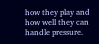how they play and how well they can handle pressure.